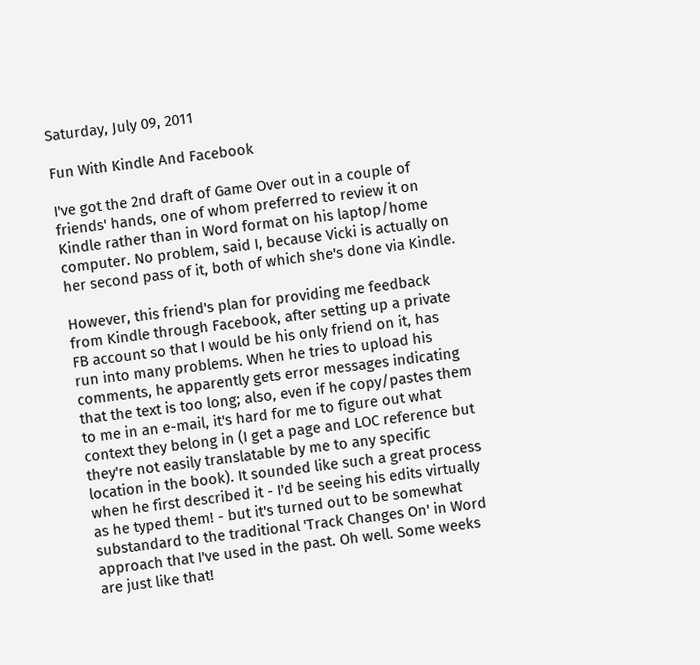Saturday, July 09, 2011

Fun With Kindle And Facebook

I've got the 2nd draft of Game Over out in a couple of friends' hands, one of whom preferred to review it on Kindle rather than in Word format on his laptop/home computer. No problem, said I, because Vicki is actually on her second pass of it, both of which she's done via Kindle.

However, this friend's plan for providing me feedback from Kindle through Facebook, after setting up a private FB account so that I would be his only friend on it, has run into many problems. When he tries to upload his comments, he apparently gets error messages indicating that the text is too long; also, even if he copy/pastes them to me in an e-mail, it's hard for me to figure out what context they belong in (I get a page and LOC reference but they're not easily translatable by me to any specific location in the book). It sounded like such a great process when he first described it - I'd be seeing his edits virtually as he typed them! - but it's turned out to be somewhat substandard to the traditional 'Track Changes On' in Word approach that I've used in the past. Oh well. Some weeks are just like that!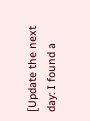[Update the next day: I found a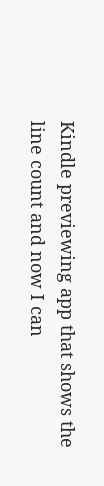Kindle previewing app that shows the line count and now I can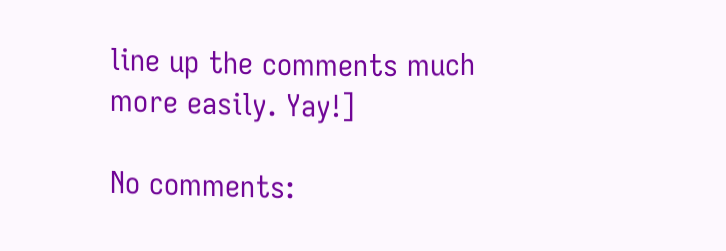line up the comments much more easily. Yay!]

No comments: